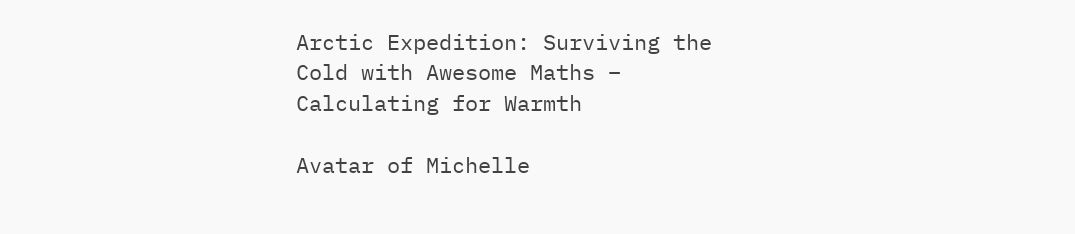Arctic Expedition: Surviving the Cold with Awesome Maths – Calculating for Warmth

Avatar of Michelle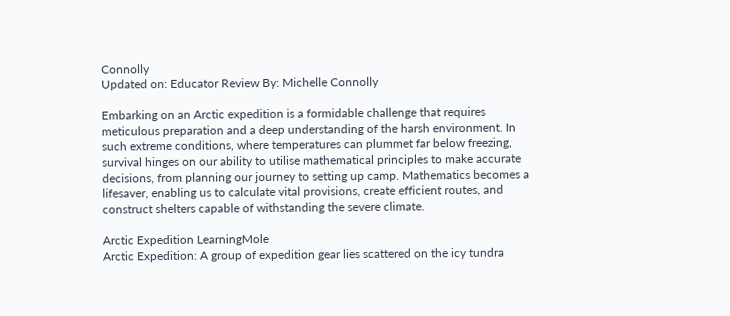Connolly
Updated on: Educator Review By: Michelle Connolly

Embarking on an Arctic expedition is a formidable challenge that requires meticulous preparation and a deep understanding of the harsh environment. In such extreme conditions, where temperatures can plummet far below freezing, survival hinges on our ability to utilise mathematical principles to make accurate decisions, from planning our journey to setting up camp. Mathematics becomes a lifesaver, enabling us to calculate vital provisions, create efficient routes, and construct shelters capable of withstanding the severe climate.

Arctic Expedition LearningMole
Arctic Expedition: A group of expedition gear lies scattered on the icy tundra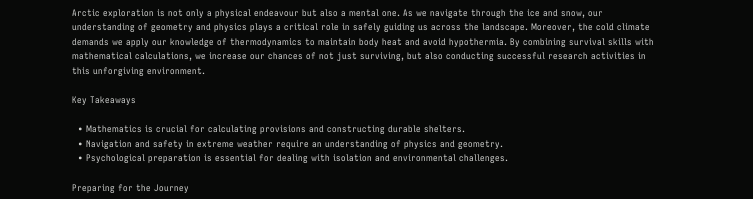Arctic exploration is not only a physical endeavour but also a mental one. As we navigate through the ice and snow, our understanding of geometry and physics plays a critical role in safely guiding us across the landscape. Moreover, the cold climate demands we apply our knowledge of thermodynamics to maintain body heat and avoid hypothermia. By combining survival skills with mathematical calculations, we increase our chances of not just surviving, but also conducting successful research activities in this unforgiving environment.

Key Takeaways

  • Mathematics is crucial for calculating provisions and constructing durable shelters.
  • Navigation and safety in extreme weather require an understanding of physics and geometry.
  • Psychological preparation is essential for dealing with isolation and environmental challenges.

Preparing for the Journey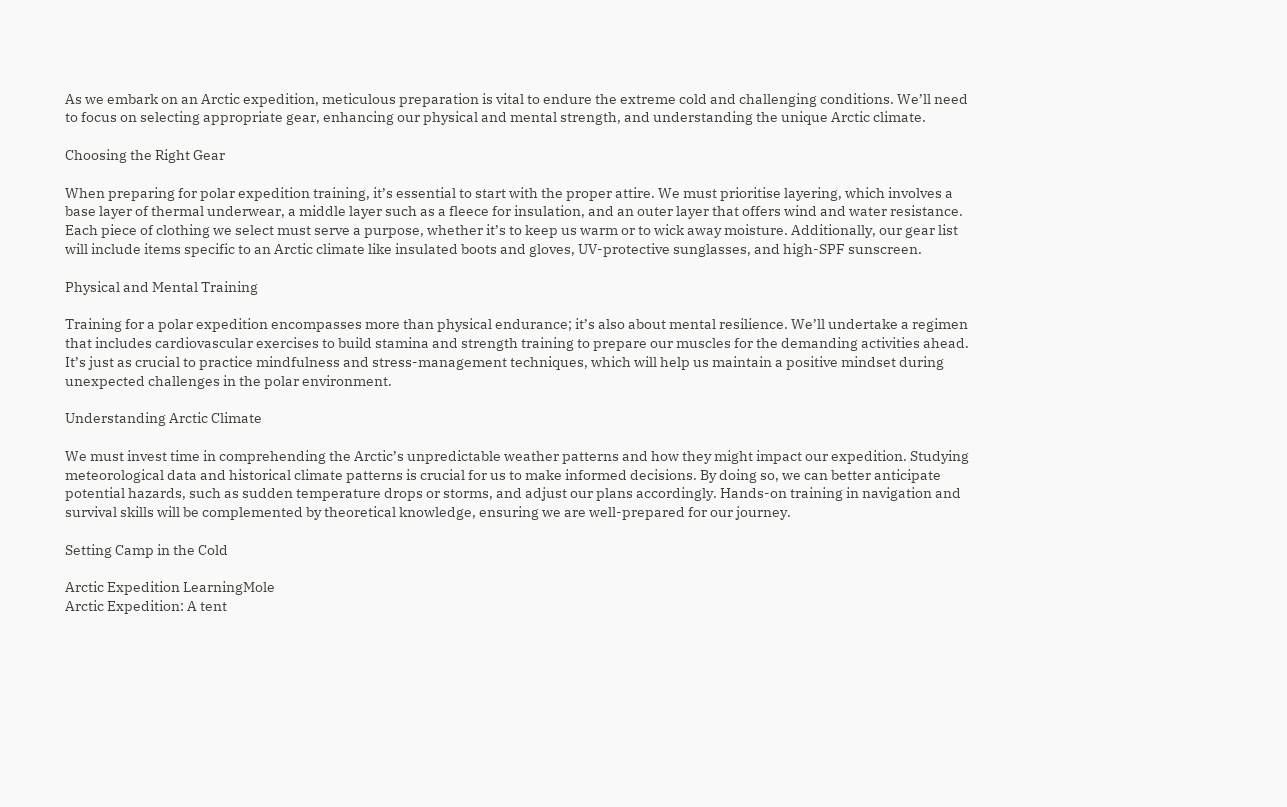As we embark on an Arctic expedition, meticulous preparation is vital to endure the extreme cold and challenging conditions. We’ll need to focus on selecting appropriate gear, enhancing our physical and mental strength, and understanding the unique Arctic climate.

Choosing the Right Gear

When preparing for polar expedition training, it’s essential to start with the proper attire. We must prioritise layering, which involves a base layer of thermal underwear, a middle layer such as a fleece for insulation, and an outer layer that offers wind and water resistance. Each piece of clothing we select must serve a purpose, whether it’s to keep us warm or to wick away moisture. Additionally, our gear list will include items specific to an Arctic climate like insulated boots and gloves, UV-protective sunglasses, and high-SPF sunscreen.

Physical and Mental Training

Training for a polar expedition encompasses more than physical endurance; it’s also about mental resilience. We’ll undertake a regimen that includes cardiovascular exercises to build stamina and strength training to prepare our muscles for the demanding activities ahead. It’s just as crucial to practice mindfulness and stress-management techniques, which will help us maintain a positive mindset during unexpected challenges in the polar environment.

Understanding Arctic Climate

We must invest time in comprehending the Arctic’s unpredictable weather patterns and how they might impact our expedition. Studying meteorological data and historical climate patterns is crucial for us to make informed decisions. By doing so, we can better anticipate potential hazards, such as sudden temperature drops or storms, and adjust our plans accordingly. Hands-on training in navigation and survival skills will be complemented by theoretical knowledge, ensuring we are well-prepared for our journey.

Setting Camp in the Cold

Arctic Expedition LearningMole
Arctic Expedition: A tent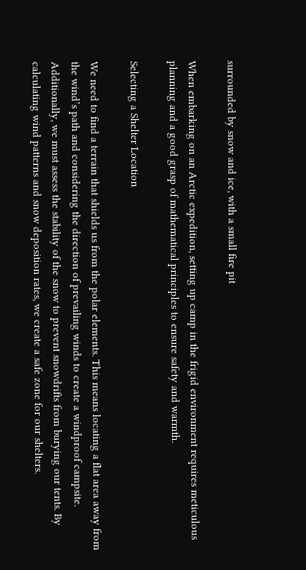surrounded by snow and ice, with a small fire pit

When embarking on an Arctic expedition, setting up camp in the frigid environment requires meticulous planning and a good grasp of mathematical principles to ensure safety and warmth.

Selecting a Shelter Location

We need to find a terrain that shields us from the polar elements. This means locating a flat area away from the wind’s path and considering the direction of prevailing winds to create a windproof campsite. Additionally, we must assess the stability of the snow to prevent snowdrifts from burying our tents. By calculating wind patterns and snow deposition rates, we create a safe zone for our shelters.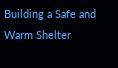Building a Safe and Warm Shelter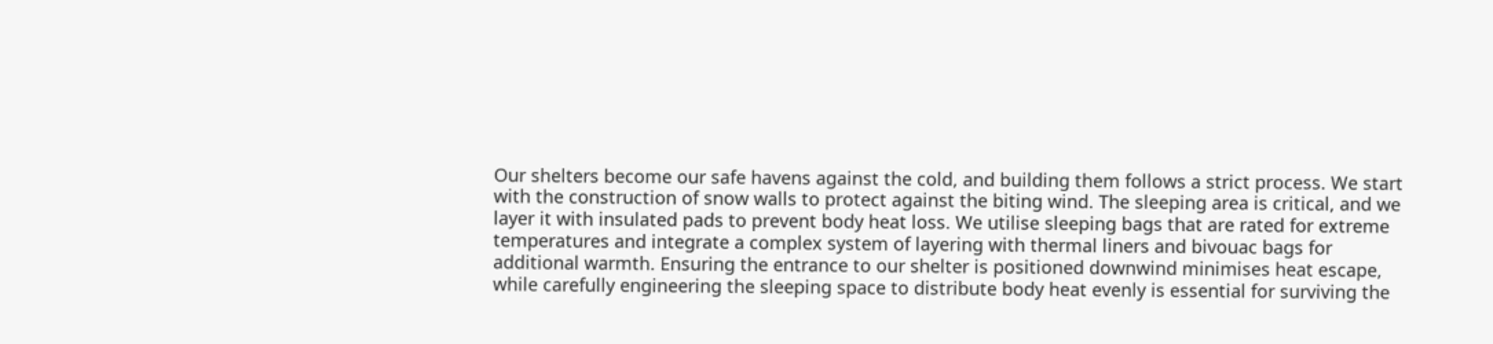Our shelters become our safe havens against the cold, and building them follows a strict process. We start with the construction of snow walls to protect against the biting wind. The sleeping area is critical, and we layer it with insulated pads to prevent body heat loss. We utilise sleeping bags that are rated for extreme temperatures and integrate a complex system of layering with thermal liners and bivouac bags for additional warmth. Ensuring the entrance to our shelter is positioned downwind minimises heat escape, while carefully engineering the sleeping space to distribute body heat evenly is essential for surviving the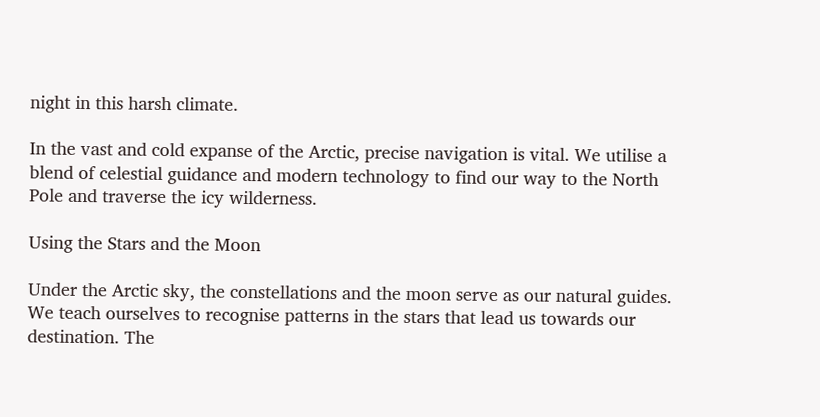night in this harsh climate.

In the vast and cold expanse of the Arctic, precise navigation is vital. We utilise a blend of celestial guidance and modern technology to find our way to the North Pole and traverse the icy wilderness.

Using the Stars and the Moon

Under the Arctic sky, the constellations and the moon serve as our natural guides. We teach ourselves to recognise patterns in the stars that lead us towards our destination. The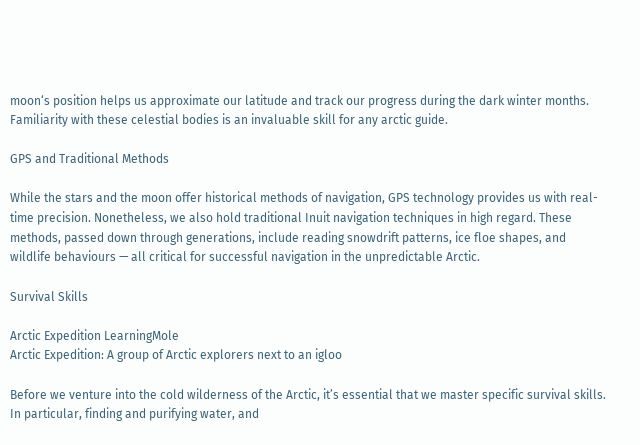moon‘s position helps us approximate our latitude and track our progress during the dark winter months. Familiarity with these celestial bodies is an invaluable skill for any arctic guide.

GPS and Traditional Methods

While the stars and the moon offer historical methods of navigation, GPS technology provides us with real-time precision. Nonetheless, we also hold traditional Inuit navigation techniques in high regard. These methods, passed down through generations, include reading snowdrift patterns, ice floe shapes, and wildlife behaviours — all critical for successful navigation in the unpredictable Arctic.

Survival Skills

Arctic Expedition LearningMole
Arctic Expedition: A group of Arctic explorers next to an igloo

Before we venture into the cold wilderness of the Arctic, it’s essential that we master specific survival skills. In particular, finding and purifying water, and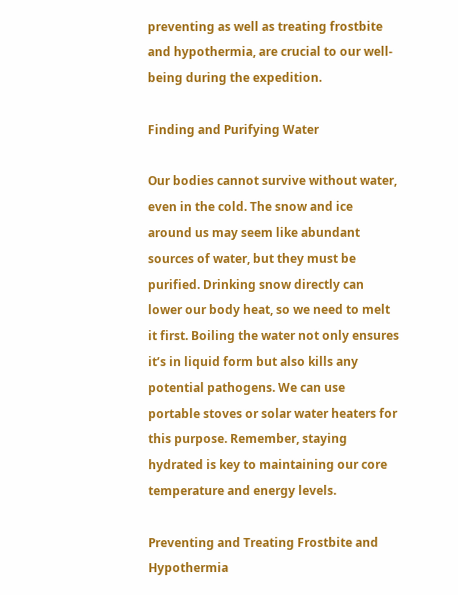preventing as well as treating frostbite and hypothermia, are crucial to our well-being during the expedition.

Finding and Purifying Water

Our bodies cannot survive without water, even in the cold. The snow and ice around us may seem like abundant sources of water, but they must be purified. Drinking snow directly can lower our body heat, so we need to melt it first. Boiling the water not only ensures it’s in liquid form but also kills any potential pathogens. We can use portable stoves or solar water heaters for this purpose. Remember, staying hydrated is key to maintaining our core temperature and energy levels.

Preventing and Treating Frostbite and Hypothermia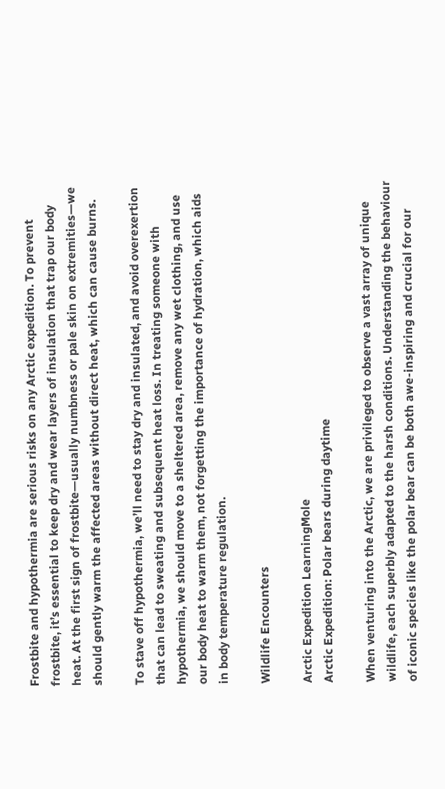Frostbite and hypothermia are serious risks on any Arctic expedition. To prevent frostbite, it’s essential to keep dry and wear layers of insulation that trap our body heat. At the first sign of frostbite—usually numbness or pale skin on extremities—we should gently warm the affected areas without direct heat, which can cause burns.

To stave off hypothermia, we’ll need to stay dry and insulated, and avoid overexertion that can lead to sweating and subsequent heat loss. In treating someone with hypothermia, we should move to a sheltered area, remove any wet clothing, and use our body heat to warm them, not forgetting the importance of hydration, which aids in body temperature regulation.

Wildlife Encounters

Arctic Expedition LearningMole
Arctic Expedition: Polar bears during daytime

When venturing into the Arctic, we are privileged to observe a vast array of unique wildlife, each superbly adapted to the harsh conditions. Understanding the behaviour of iconic species like the polar bear can be both awe-inspiring and crucial for our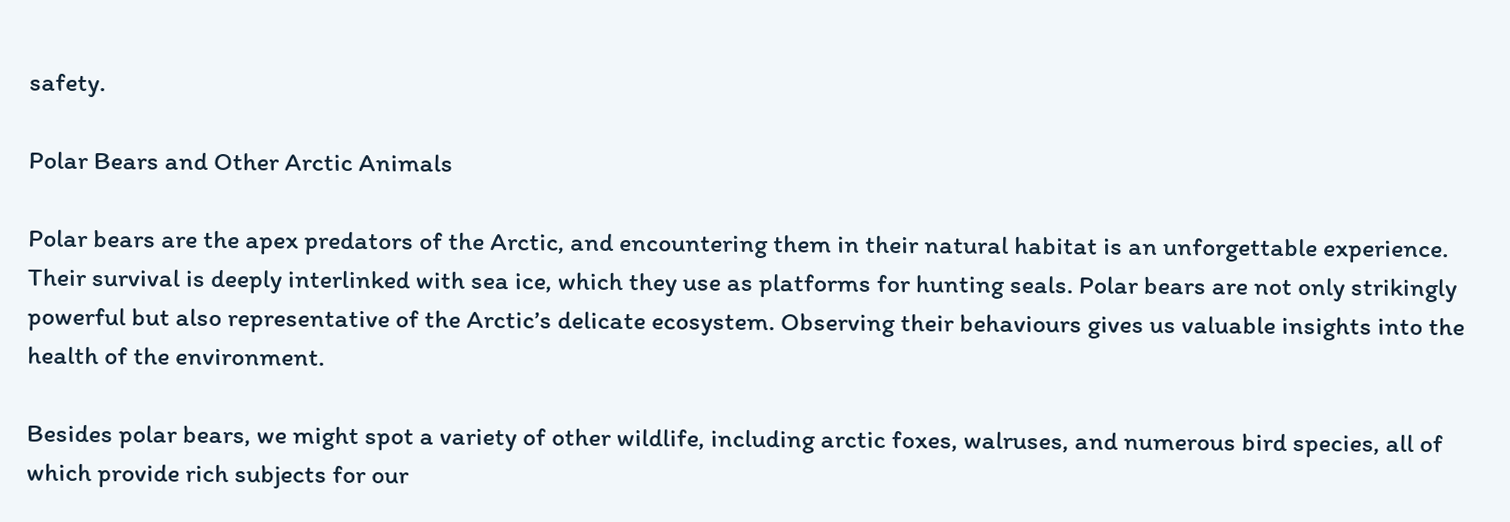safety.

Polar Bears and Other Arctic Animals

Polar bears are the apex predators of the Arctic, and encountering them in their natural habitat is an unforgettable experience. Their survival is deeply interlinked with sea ice, which they use as platforms for hunting seals. Polar bears are not only strikingly powerful but also representative of the Arctic’s delicate ecosystem. Observing their behaviours gives us valuable insights into the health of the environment.

Besides polar bears, we might spot a variety of other wildlife, including arctic foxes, walruses, and numerous bird species, all of which provide rich subjects for our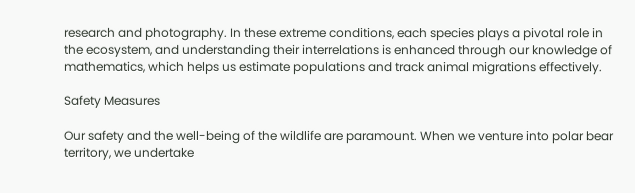research and photography. In these extreme conditions, each species plays a pivotal role in the ecosystem, and understanding their interrelations is enhanced through our knowledge of mathematics, which helps us estimate populations and track animal migrations effectively.

Safety Measures

Our safety and the well-being of the wildlife are paramount. When we venture into polar bear territory, we undertake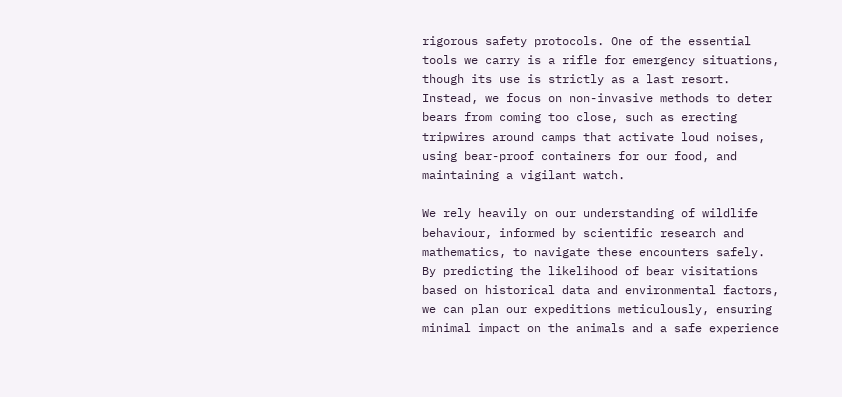rigorous safety protocols. One of the essential tools we carry is a rifle for emergency situations, though its use is strictly as a last resort. Instead, we focus on non-invasive methods to deter bears from coming too close, such as erecting tripwires around camps that activate loud noises, using bear-proof containers for our food, and maintaining a vigilant watch.

We rely heavily on our understanding of wildlife behaviour, informed by scientific research and mathematics, to navigate these encounters safely. By predicting the likelihood of bear visitations based on historical data and environmental factors, we can plan our expeditions meticulously, ensuring minimal impact on the animals and a safe experience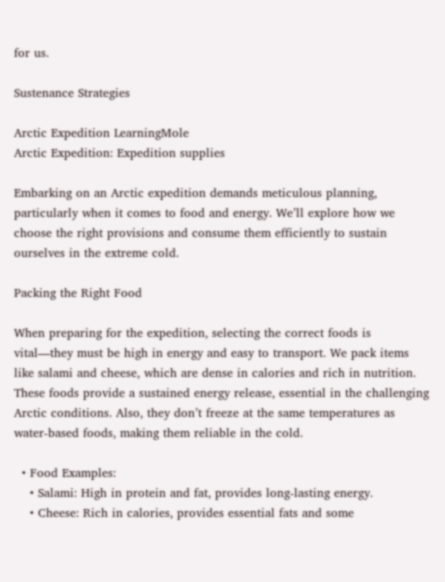for us.

Sustenance Strategies

Arctic Expedition LearningMole
Arctic Expedition: Expedition supplies

Embarking on an Arctic expedition demands meticulous planning, particularly when it comes to food and energy. We’ll explore how we choose the right provisions and consume them efficiently to sustain ourselves in the extreme cold.

Packing the Right Food

When preparing for the expedition, selecting the correct foods is vital—they must be high in energy and easy to transport. We pack items like salami and cheese, which are dense in calories and rich in nutrition. These foods provide a sustained energy release, essential in the challenging Arctic conditions. Also, they don’t freeze at the same temperatures as water-based foods, making them reliable in the cold.

  • Food Examples:
    • Salami: High in protein and fat, provides long-lasting energy.
    • Cheese: Rich in calories, provides essential fats and some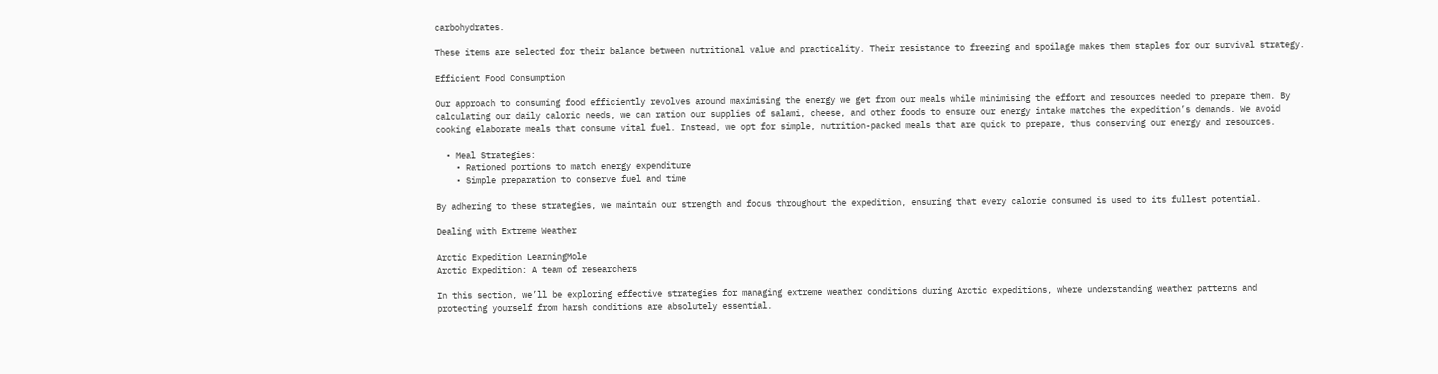carbohydrates.

These items are selected for their balance between nutritional value and practicality. Their resistance to freezing and spoilage makes them staples for our survival strategy.

Efficient Food Consumption

Our approach to consuming food efficiently revolves around maximising the energy we get from our meals while minimising the effort and resources needed to prepare them. By calculating our daily caloric needs, we can ration our supplies of salami, cheese, and other foods to ensure our energy intake matches the expedition’s demands. We avoid cooking elaborate meals that consume vital fuel. Instead, we opt for simple, nutrition-packed meals that are quick to prepare, thus conserving our energy and resources.

  • Meal Strategies:
    • Rationed portions to match energy expenditure
    • Simple preparation to conserve fuel and time

By adhering to these strategies, we maintain our strength and focus throughout the expedition, ensuring that every calorie consumed is used to its fullest potential.

Dealing with Extreme Weather

Arctic Expedition LearningMole
Arctic Expedition: A team of researchers

In this section, we’ll be exploring effective strategies for managing extreme weather conditions during Arctic expeditions, where understanding weather patterns and protecting yourself from harsh conditions are absolutely essential.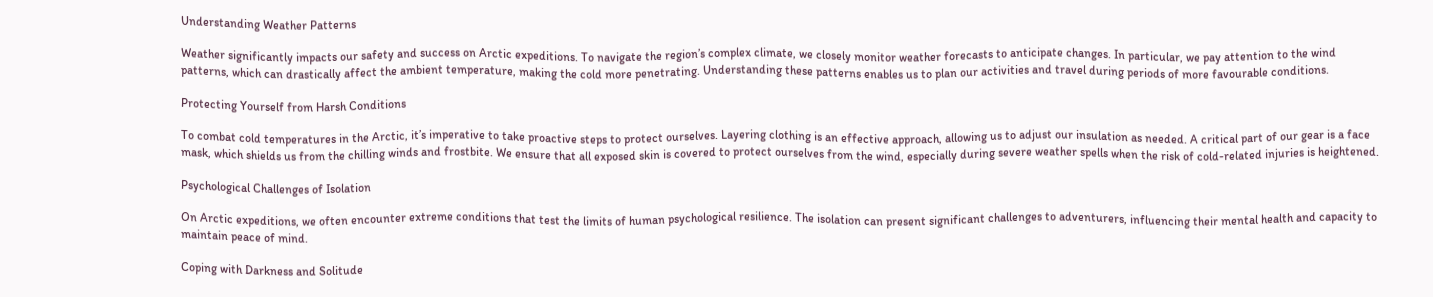Understanding Weather Patterns

Weather significantly impacts our safety and success on Arctic expeditions. To navigate the region’s complex climate, we closely monitor weather forecasts to anticipate changes. In particular, we pay attention to the wind patterns, which can drastically affect the ambient temperature, making the cold more penetrating. Understanding these patterns enables us to plan our activities and travel during periods of more favourable conditions.

Protecting Yourself from Harsh Conditions

To combat cold temperatures in the Arctic, it’s imperative to take proactive steps to protect ourselves. Layering clothing is an effective approach, allowing us to adjust our insulation as needed. A critical part of our gear is a face mask, which shields us from the chilling winds and frostbite. We ensure that all exposed skin is covered to protect ourselves from the wind, especially during severe weather spells when the risk of cold-related injuries is heightened.

Psychological Challenges of Isolation

On Arctic expeditions, we often encounter extreme conditions that test the limits of human psychological resilience. The isolation can present significant challenges to adventurers, influencing their mental health and capacity to maintain peace of mind.

Coping with Darkness and Solitude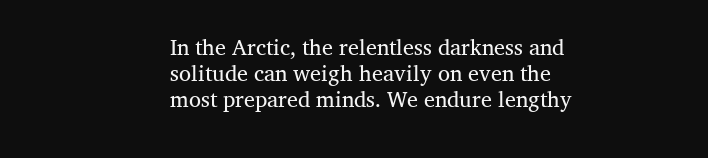In the Arctic, the relentless darkness and solitude can weigh heavily on even the most prepared minds. We endure lengthy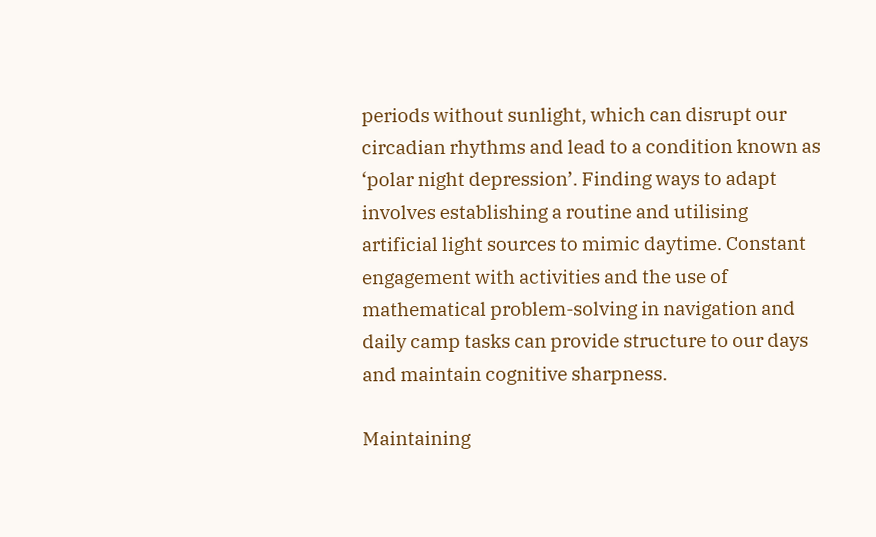periods without sunlight, which can disrupt our circadian rhythms and lead to a condition known as ‘polar night depression’. Finding ways to adapt involves establishing a routine and utilising artificial light sources to mimic daytime. Constant engagement with activities and the use of mathematical problem-solving in navigation and daily camp tasks can provide structure to our days and maintain cognitive sharpness.

Maintaining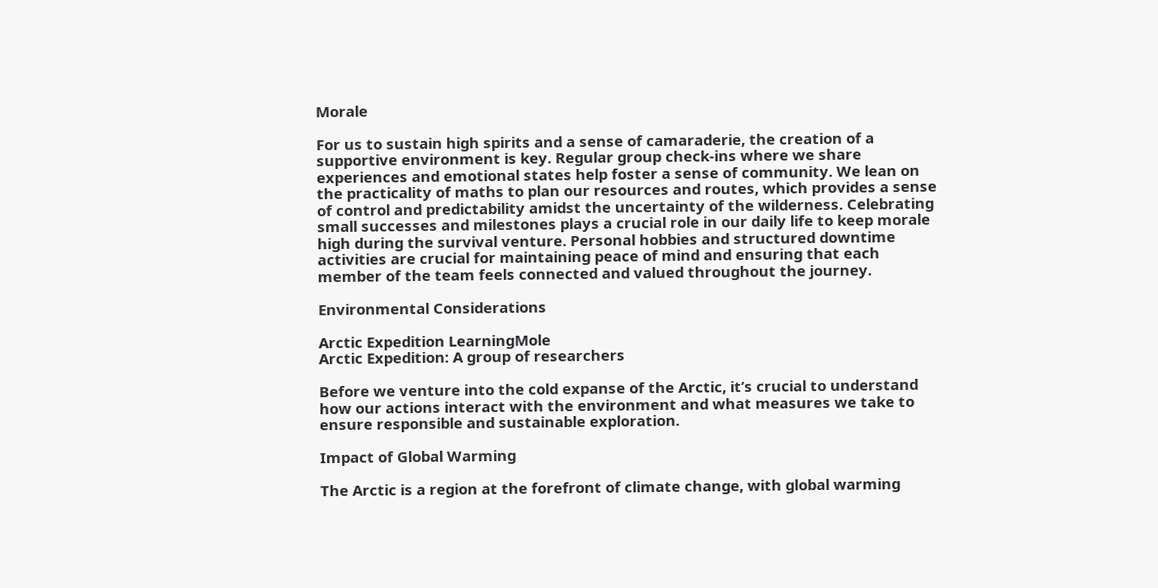Morale

For us to sustain high spirits and a sense of camaraderie, the creation of a supportive environment is key. Regular group check-ins where we share experiences and emotional states help foster a sense of community. We lean on the practicality of maths to plan our resources and routes, which provides a sense of control and predictability amidst the uncertainty of the wilderness. Celebrating small successes and milestones plays a crucial role in our daily life to keep morale high during the survival venture. Personal hobbies and structured downtime activities are crucial for maintaining peace of mind and ensuring that each member of the team feels connected and valued throughout the journey.

Environmental Considerations

Arctic Expedition LearningMole
Arctic Expedition: A group of researchers

Before we venture into the cold expanse of the Arctic, it’s crucial to understand how our actions interact with the environment and what measures we take to ensure responsible and sustainable exploration.

Impact of Global Warming

The Arctic is a region at the forefront of climate change, with global warming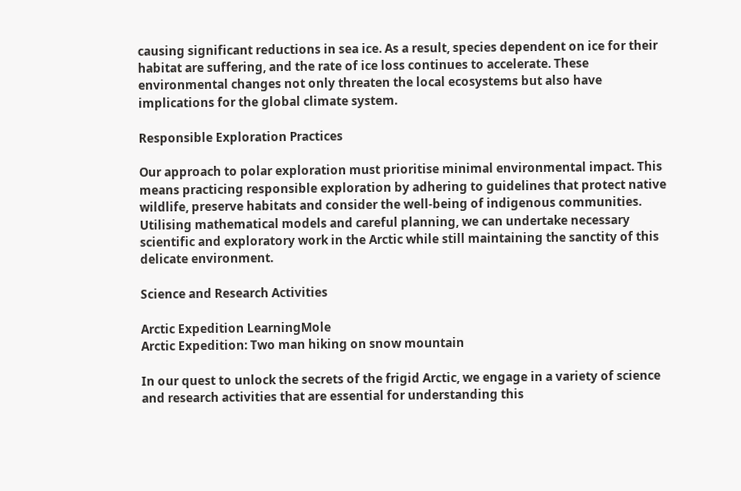causing significant reductions in sea ice. As a result, species dependent on ice for their habitat are suffering, and the rate of ice loss continues to accelerate. These environmental changes not only threaten the local ecosystems but also have implications for the global climate system.

Responsible Exploration Practices

Our approach to polar exploration must prioritise minimal environmental impact. This means practicing responsible exploration by adhering to guidelines that protect native wildlife, preserve habitats and consider the well-being of indigenous communities. Utilising mathematical models and careful planning, we can undertake necessary scientific and exploratory work in the Arctic while still maintaining the sanctity of this delicate environment.

Science and Research Activities

Arctic Expedition LearningMole
Arctic Expedition: Two man hiking on snow mountain

In our quest to unlock the secrets of the frigid Arctic, we engage in a variety of science and research activities that are essential for understanding this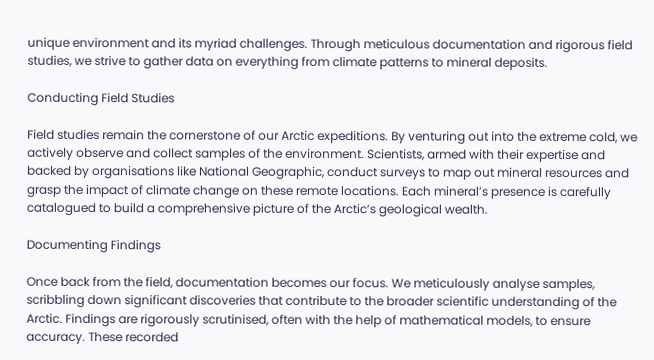unique environment and its myriad challenges. Through meticulous documentation and rigorous field studies, we strive to gather data on everything from climate patterns to mineral deposits.

Conducting Field Studies

Field studies remain the cornerstone of our Arctic expeditions. By venturing out into the extreme cold, we actively observe and collect samples of the environment. Scientists, armed with their expertise and backed by organisations like National Geographic, conduct surveys to map out mineral resources and grasp the impact of climate change on these remote locations. Each mineral’s presence is carefully catalogued to build a comprehensive picture of the Arctic’s geological wealth.

Documenting Findings

Once back from the field, documentation becomes our focus. We meticulously analyse samples, scribbling down significant discoveries that contribute to the broader scientific understanding of the Arctic. Findings are rigorously scrutinised, often with the help of mathematical models, to ensure accuracy. These recorded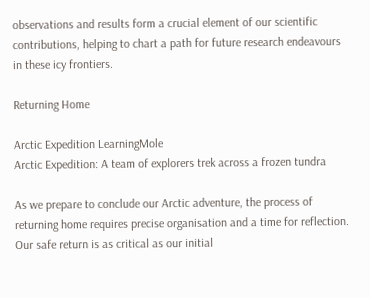observations and results form a crucial element of our scientific contributions, helping to chart a path for future research endeavours in these icy frontiers.

Returning Home

Arctic Expedition LearningMole
Arctic Expedition: A team of explorers trek across a frozen tundra

As we prepare to conclude our Arctic adventure, the process of returning home requires precise organisation and a time for reflection. Our safe return is as critical as our initial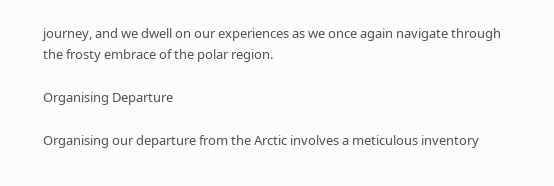journey, and we dwell on our experiences as we once again navigate through the frosty embrace of the polar region.

Organising Departure

Organising our departure from the Arctic involves a meticulous inventory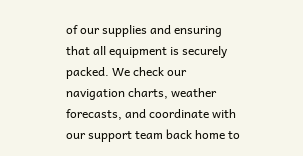of our supplies and ensuring that all equipment is securely packed. We check our navigation charts, weather forecasts, and coordinate with our support team back home to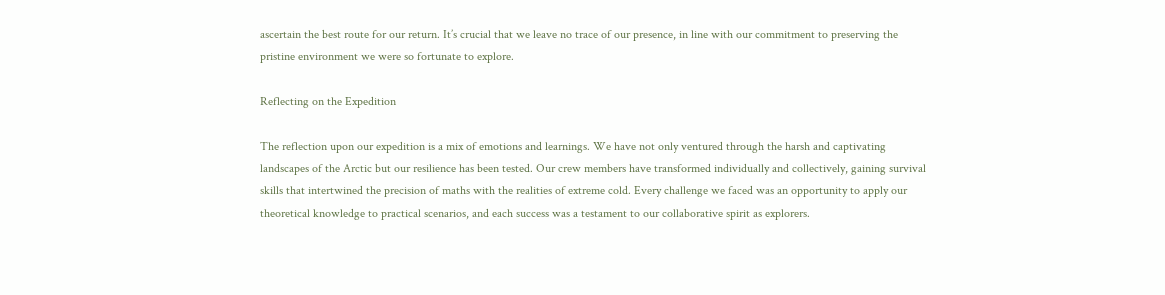ascertain the best route for our return. It’s crucial that we leave no trace of our presence, in line with our commitment to preserving the pristine environment we were so fortunate to explore.

Reflecting on the Expedition

The reflection upon our expedition is a mix of emotions and learnings. We have not only ventured through the harsh and captivating landscapes of the Arctic but our resilience has been tested. Our crew members have transformed individually and collectively, gaining survival skills that intertwined the precision of maths with the realities of extreme cold. Every challenge we faced was an opportunity to apply our theoretical knowledge to practical scenarios, and each success was a testament to our collaborative spirit as explorers.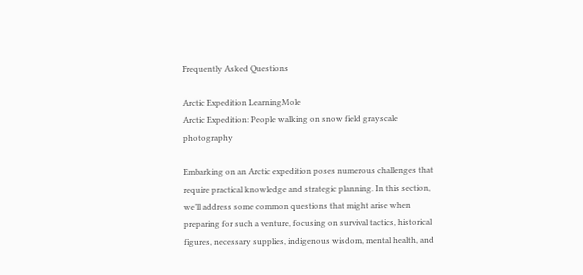Frequently Asked Questions

Arctic Expedition LearningMole
Arctic Expedition: People walking on snow field grayscale photography

Embarking on an Arctic expedition poses numerous challenges that require practical knowledge and strategic planning. In this section, we’ll address some common questions that might arise when preparing for such a venture, focusing on survival tactics, historical figures, necessary supplies, indigenous wisdom, mental health, and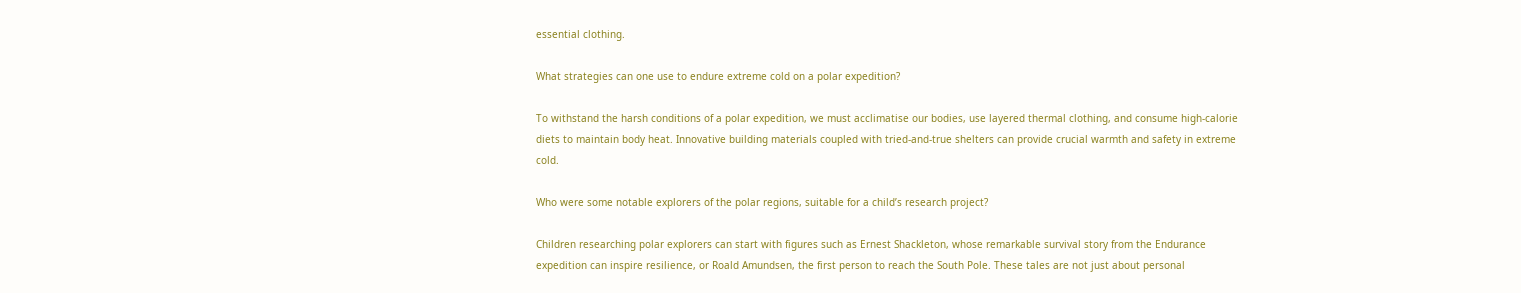essential clothing.

What strategies can one use to endure extreme cold on a polar expedition?

To withstand the harsh conditions of a polar expedition, we must acclimatise our bodies, use layered thermal clothing, and consume high-calorie diets to maintain body heat. Innovative building materials coupled with tried-and-true shelters can provide crucial warmth and safety in extreme cold.

Who were some notable explorers of the polar regions, suitable for a child’s research project?

Children researching polar explorers can start with figures such as Ernest Shackleton, whose remarkable survival story from the Endurance expedition can inspire resilience, or Roald Amundsen, the first person to reach the South Pole. These tales are not just about personal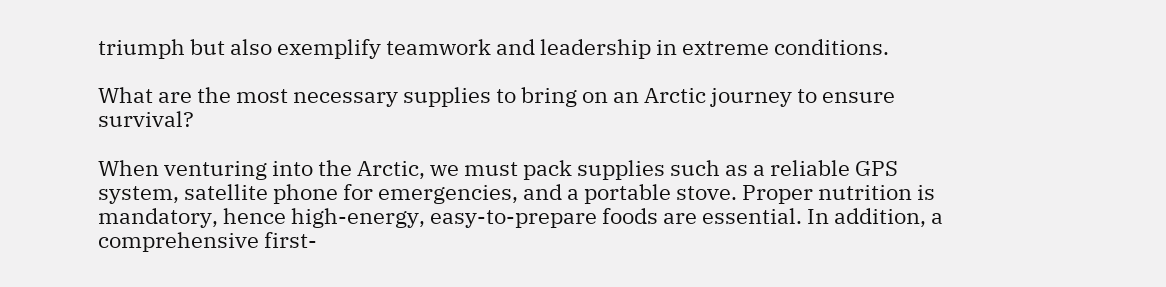triumph but also exemplify teamwork and leadership in extreme conditions.

What are the most necessary supplies to bring on an Arctic journey to ensure survival?

When venturing into the Arctic, we must pack supplies such as a reliable GPS system, satellite phone for emergencies, and a portable stove. Proper nutrition is mandatory, hence high-energy, easy-to-prepare foods are essential. In addition, a comprehensive first-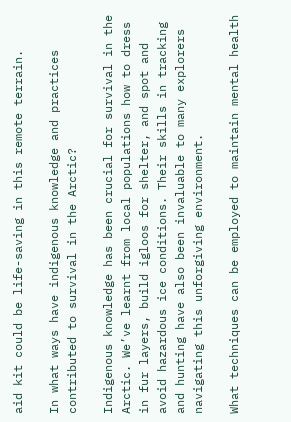aid kit could be life-saving in this remote terrain.

In what ways have indigenous knowledge and practices contributed to survival in the Arctic?

Indigenous knowledge has been crucial for survival in the Arctic. We’ve learnt from local populations how to dress in fur layers, build igloos for shelter, and spot and avoid hazardous ice conditions. Their skills in tracking and hunting have also been invaluable to many explorers navigating this unforgiving environment.

What techniques can be employed to maintain mental health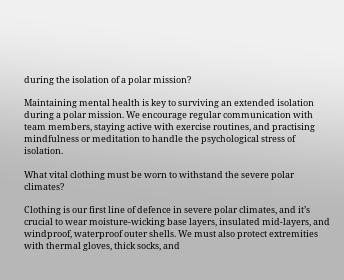during the isolation of a polar mission?

Maintaining mental health is key to surviving an extended isolation during a polar mission. We encourage regular communication with team members, staying active with exercise routines, and practising mindfulness or meditation to handle the psychological stress of isolation.

What vital clothing must be worn to withstand the severe polar climates?

Clothing is our first line of defence in severe polar climates, and it’s crucial to wear moisture-wicking base layers, insulated mid-layers, and windproof, waterproof outer shells. We must also protect extremities with thermal gloves, thick socks, and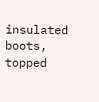insulated boots, topped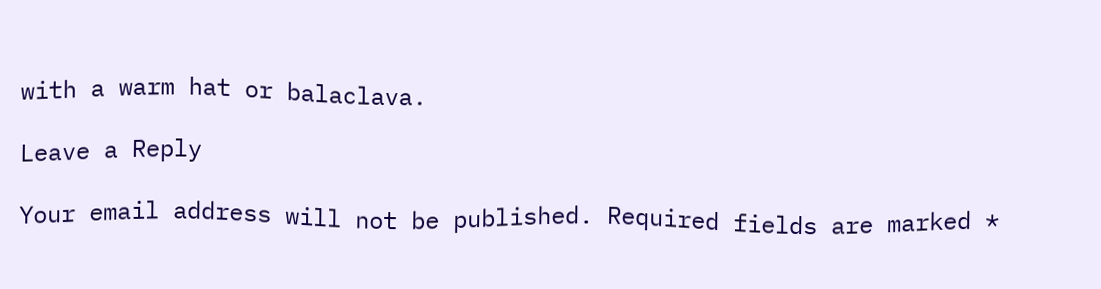with a warm hat or balaclava.

Leave a Reply

Your email address will not be published. Required fields are marked *